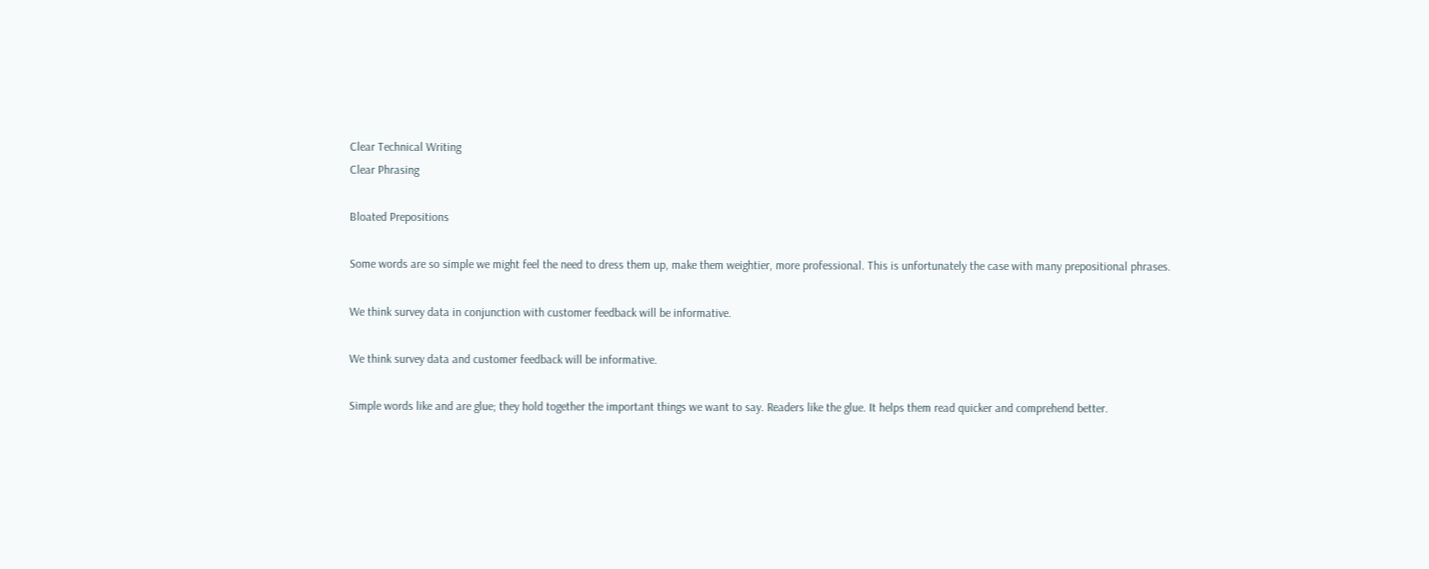Clear Technical Writing
Clear Phrasing

Bloated Prepositions

Some words are so simple we might feel the need to dress them up, make them weightier, more professional. This is unfortunately the case with many prepositional phrases.

We think survey data in conjunction with customer feedback will be informative.

We think survey data and customer feedback will be informative.

Simple words like and are glue; they hold together the important things we want to say. Readers like the glue. It helps them read quicker and comprehend better.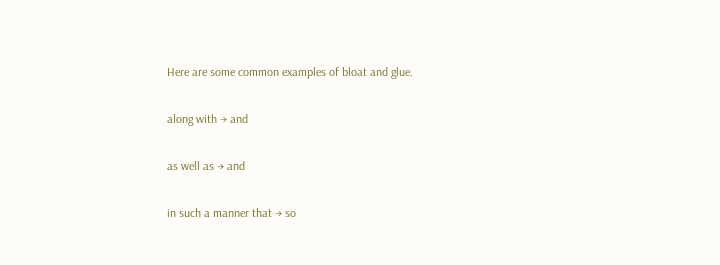Here are some common examples of bloat and glue.

along with → and

as well as → and

in such a manner that → so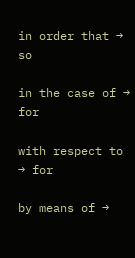in order that → so

in the case of → for

with respect to → for

by means of →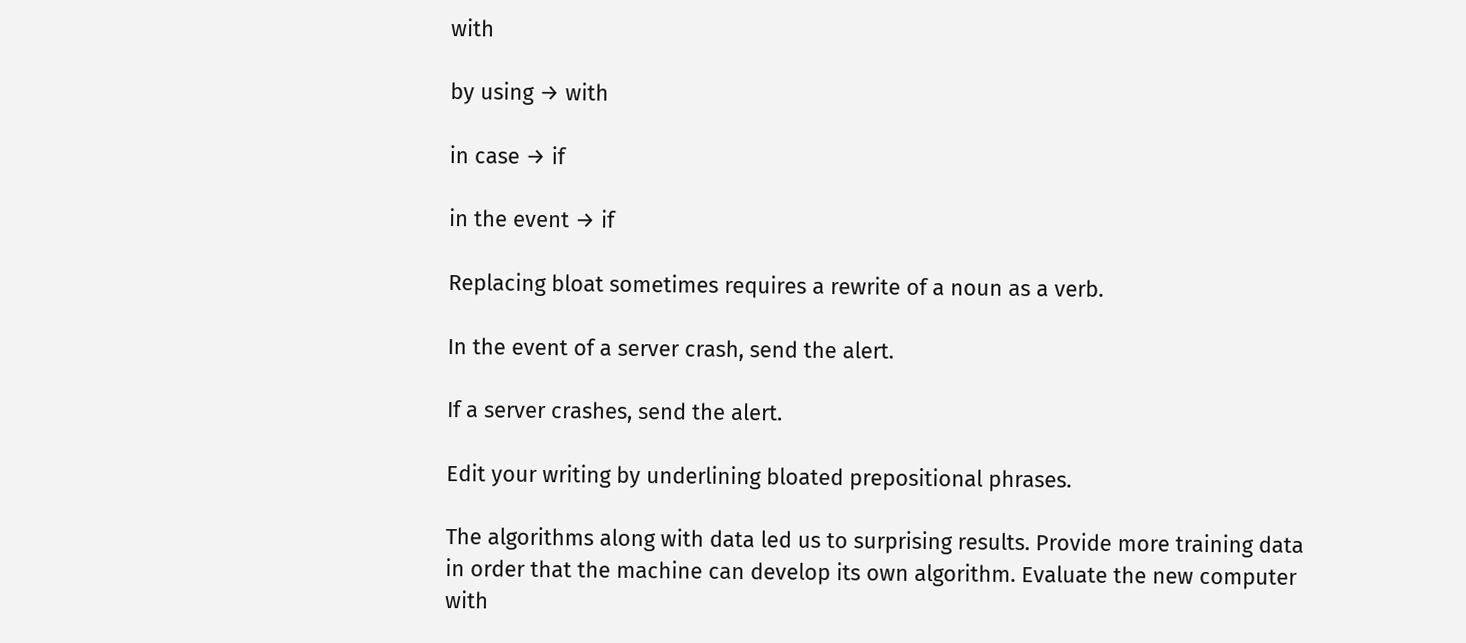with

by using → with

in case → if

in the event → if

Replacing bloat sometimes requires a rewrite of a noun as a verb.

In the event of a server crash, send the alert.

If a server crashes, send the alert.

Edit your writing by underlining bloated prepositional phrases.

The algorithms along with data led us to surprising results. Provide more training data in order that the machine can develop its own algorithm. Evaluate the new computer with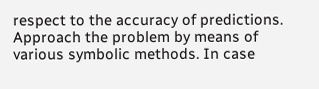respect to the accuracy of predictions. Approach the problem by means of various symbolic methods. In case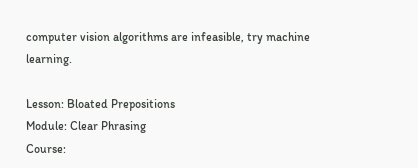computer vision algorithms are infeasible, try machine learning.

Lesson: Bloated Prepositions
Module: Clear Phrasing
Course: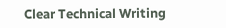Clear Technical Writing